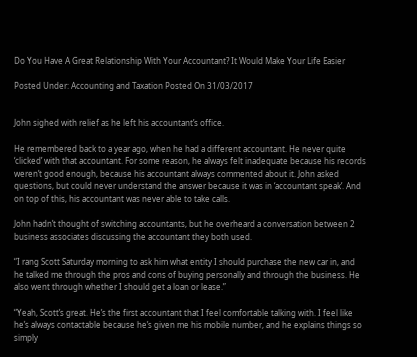Do You Have A Great Relationship With Your Accountant? It Would Make Your Life Easier

Posted Under: Accounting and Taxation Posted On 31/03/2017


John sighed with relief as he left his accountant’s office.

He remembered back to a year ago, when he had a different accountant. He never quite ‘clicked’ with that accountant. For some reason, he always felt inadequate because his records weren’t good enough, because his accountant always commented about it. John asked questions, but could never understand the answer because it was in ‘accountant speak’. And on top of this, his accountant was never able to take calls.

John hadn’t thought of switching accountants, but he overheard a conversation between 2 business associates discussing the accountant they both used.

“I rang Scott Saturday morning to ask him what entity I should purchase the new car in, and he talked me through the pros and cons of buying personally and through the business. He also went through whether I should get a loan or lease.”

“Yeah, Scott’s great. He’s the first accountant that I feel comfortable talking with. I feel like he’s always contactable because he’s given me his mobile number, and he explains things so simply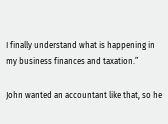I finally understand what is happening in my business finances and taxation.”

John wanted an accountant like that, so he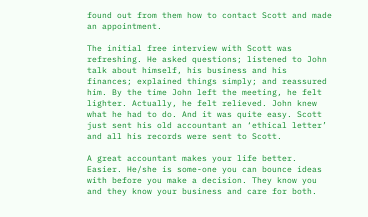found out from them how to contact Scott and made an appointment.

The initial free interview with Scott was refreshing. He asked questions; listened to John talk about himself, his business and his finances; explained things simply; and reassured him. By the time John left the meeting, he felt lighter. Actually, he felt relieved. John knew what he had to do. And it was quite easy. Scott just sent his old accountant an ‘ethical letter’ and all his records were sent to Scott.

A great accountant makes your life better. Easier. He/she is some-one you can bounce ideas with before you make a decision. They know you and they know your business and care for both.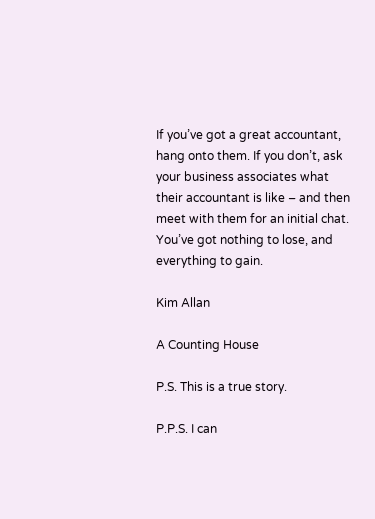If you’ve got a great accountant, hang onto them. If you don’t, ask your business associates what their accountant is like – and then meet with them for an initial chat. You’ve got nothing to lose, and everything to gain.

Kim Allan

A Counting House

P.S. This is a true story.

P.P.S. I can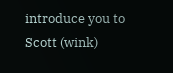introduce you to Scott (wink)